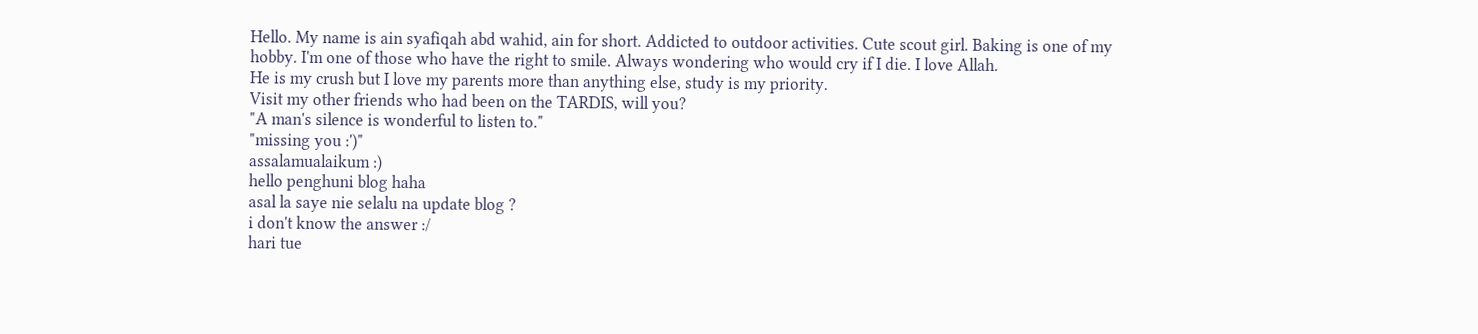Hello. My name is ain syafiqah abd wahid, ain for short. Addicted to outdoor activities. Cute scout girl. Baking is one of my hobby. I'm one of those who have the right to smile. Always wondering who would cry if I die. I love Allah.
He is my crush but I love my parents more than anything else, study is my priority.
Visit my other friends who had been on the TARDIS, will you?
"A man's silence is wonderful to listen to."
"missing you :')"
assalamualaikum :)
hello penghuni blog haha
asal la saye nie selalu na update blog ?
i don't know the answer :/
hari tue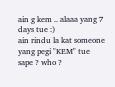ain g kem .. alaaa yang 7 days tue :)
ain rindu la kat someone yang pegi "KEM" tue
sape ? who ?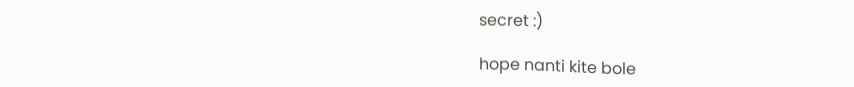secret :)

hope nanti kite bole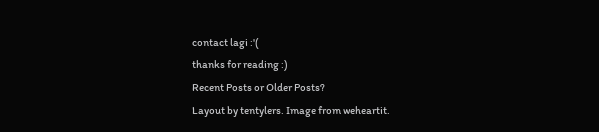contact lagi :'(
thanks for reading :)
Recent Posts or Older Posts?
Layout by tentylers. Image from weheartit.